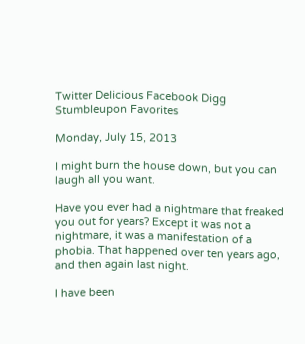Twitter Delicious Facebook Digg Stumbleupon Favorites

Monday, July 15, 2013

I might burn the house down, but you can laugh all you want.

Have you ever had a nightmare that freaked you out for years? Except it was not a nightmare, it was a manifestation of a phobia. That happened over ten years ago, and then again last night.

I have been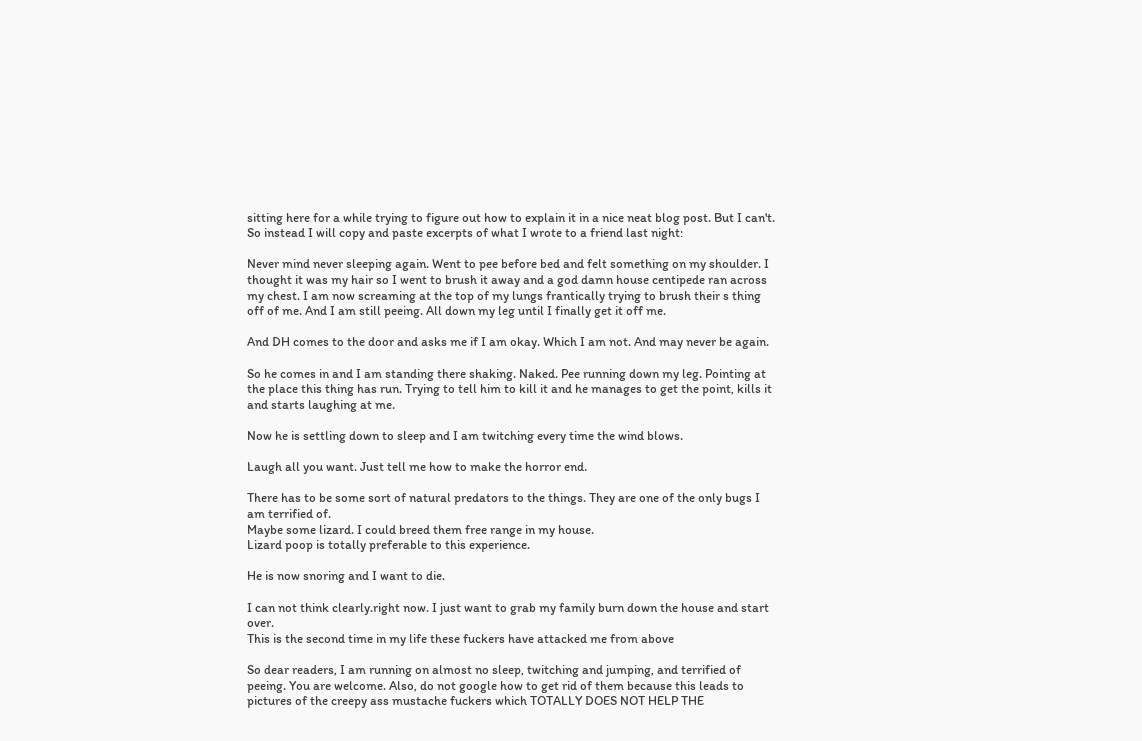sitting here for a while trying to figure out how to explain it in a nice neat blog post. But I can't. So instead I will copy and paste excerpts of what I wrote to a friend last night:

Never mind never sleeping again. Went to pee before bed and felt something on my shoulder. I thought it was my hair so I went to brush it away and a god damn house centipede ran across my chest. I am now screaming at the top of my lungs frantically trying to brush their s thing off of me. And I am still peeing. All down my leg until I finally get it off me.

And DH comes to the door and asks me if I am okay. Which I am not. And may never be again.

So he comes in and I am standing there shaking. Naked. Pee running down my leg. Pointing at the place this thing has run. Trying to tell him to kill it and he manages to get the point, kills it and starts laughing at me.

Now he is settling down to sleep and I am twitching every time the wind blows.

Laugh all you want. Just tell me how to make the horror end.

There has to be some sort of natural predators to the things. They are one of the only bugs I am terrified of.
Maybe some lizard. I could breed them free range in my house.
Lizard poop is totally preferable to this experience.

He is now snoring and I want to die.

I can not think clearly.right now. I just want to grab my family burn down the house and start over.
This is the second time in my life these fuckers have attacked me from above

So dear readers, I am running on almost no sleep, twitching and jumping, and terrified of peeing. You are welcome. Also, do not google how to get rid of them because this leads to pictures of the creepy ass mustache fuckers which TOTALLY DOES NOT HELP THE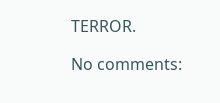TERROR.

No comments: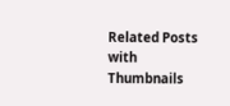Related Posts with Thumbnails